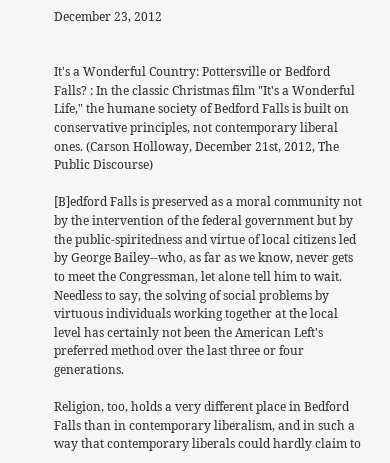December 23, 2012


It's a Wonderful Country: Pottersville or Bedford Falls? : In the classic Christmas film "It's a Wonderful Life," the humane society of Bedford Falls is built on conservative principles, not contemporary liberal ones. (Carson Holloway, December 21st, 2012, The Public Discourse)

[B]edford Falls is preserved as a moral community not by the intervention of the federal government but by the public-spiritedness and virtue of local citizens led by George Bailey--who, as far as we know, never gets to meet the Congressman, let alone tell him to wait. Needless to say, the solving of social problems by virtuous individuals working together at the local level has certainly not been the American Left's preferred method over the last three or four generations.

Religion, too, holds a very different place in Bedford Falls than in contemporary liberalism, and in such a way that contemporary liberals could hardly claim to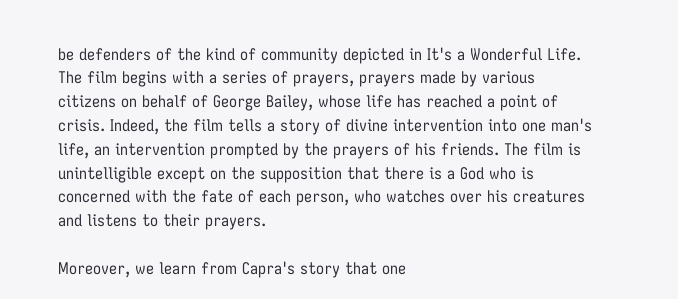be defenders of the kind of community depicted in It's a Wonderful Life. The film begins with a series of prayers, prayers made by various citizens on behalf of George Bailey, whose life has reached a point of crisis. Indeed, the film tells a story of divine intervention into one man's life, an intervention prompted by the prayers of his friends. The film is unintelligible except on the supposition that there is a God who is concerned with the fate of each person, who watches over his creatures and listens to their prayers.

Moreover, we learn from Capra's story that one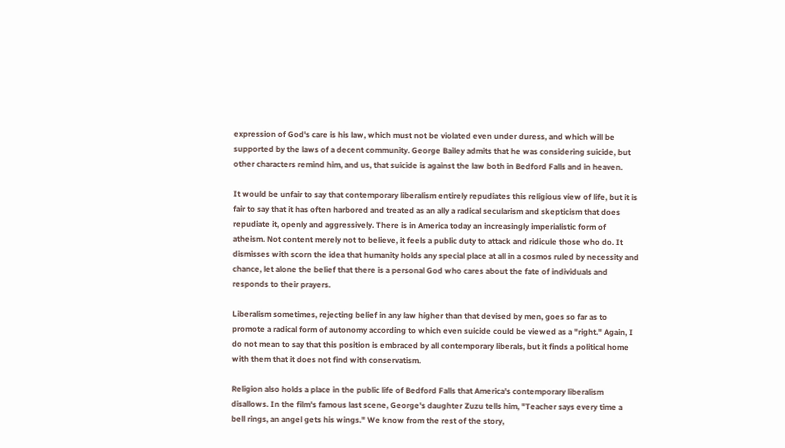expression of God's care is his law, which must not be violated even under duress, and which will be supported by the laws of a decent community. George Bailey admits that he was considering suicide, but other characters remind him, and us, that suicide is against the law both in Bedford Falls and in heaven.

It would be unfair to say that contemporary liberalism entirely repudiates this religious view of life, but it is fair to say that it has often harbored and treated as an ally a radical secularism and skepticism that does repudiate it, openly and aggressively. There is in America today an increasingly imperialistic form of atheism. Not content merely not to believe, it feels a public duty to attack and ridicule those who do. It dismisses with scorn the idea that humanity holds any special place at all in a cosmos ruled by necessity and chance, let alone the belief that there is a personal God who cares about the fate of individuals and responds to their prayers.

Liberalism sometimes, rejecting belief in any law higher than that devised by men, goes so far as to promote a radical form of autonomy according to which even suicide could be viewed as a "right." Again, I do not mean to say that this position is embraced by all contemporary liberals, but it finds a political home with them that it does not find with conservatism.

Religion also holds a place in the public life of Bedford Falls that America's contemporary liberalism disallows. In the film's famous last scene, George's daughter Zuzu tells him, "Teacher says every time a bell rings, an angel gets his wings." We know from the rest of the story,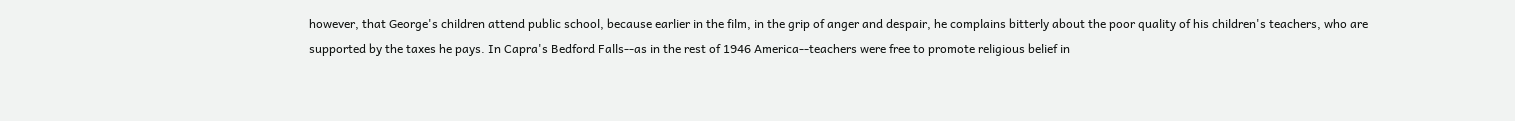however, that George's children attend public school, because earlier in the film, in the grip of anger and despair, he complains bitterly about the poor quality of his children's teachers, who are supported by the taxes he pays. In Capra's Bedford Falls--as in the rest of 1946 America--teachers were free to promote religious belief in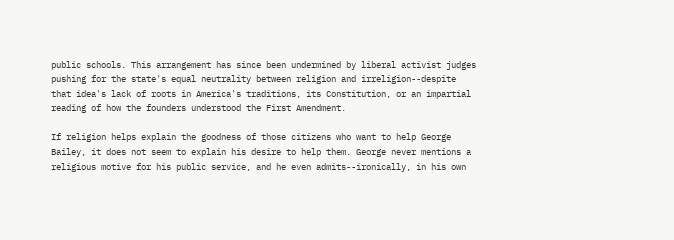public schools. This arrangement has since been undermined by liberal activist judges pushing for the state's equal neutrality between religion and irreligion--despite that idea's lack of roots in America's traditions, its Constitution, or an impartial reading of how the founders understood the First Amendment.

If religion helps explain the goodness of those citizens who want to help George Bailey, it does not seem to explain his desire to help them. George never mentions a religious motive for his public service, and he even admits--ironically, in his own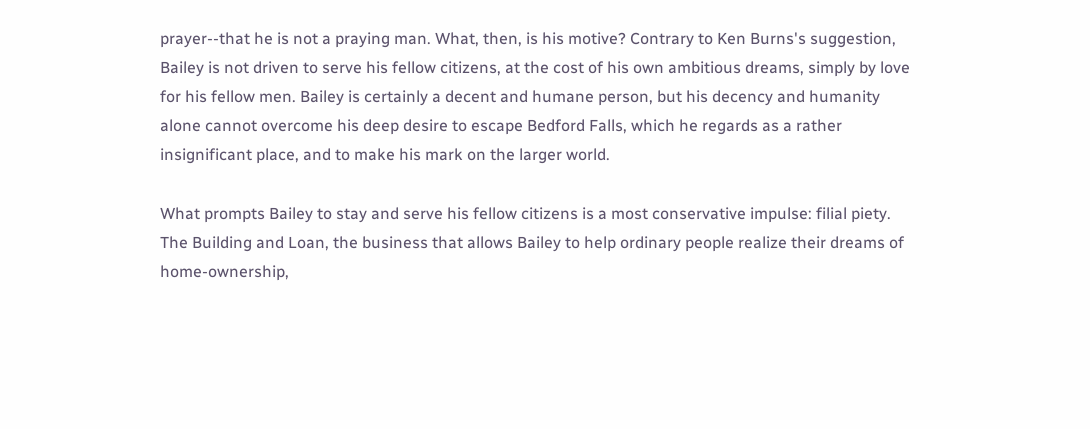prayer--that he is not a praying man. What, then, is his motive? Contrary to Ken Burns's suggestion, Bailey is not driven to serve his fellow citizens, at the cost of his own ambitious dreams, simply by love for his fellow men. Bailey is certainly a decent and humane person, but his decency and humanity alone cannot overcome his deep desire to escape Bedford Falls, which he regards as a rather insignificant place, and to make his mark on the larger world.

What prompts Bailey to stay and serve his fellow citizens is a most conservative impulse: filial piety. The Building and Loan, the business that allows Bailey to help ordinary people realize their dreams of home-ownership,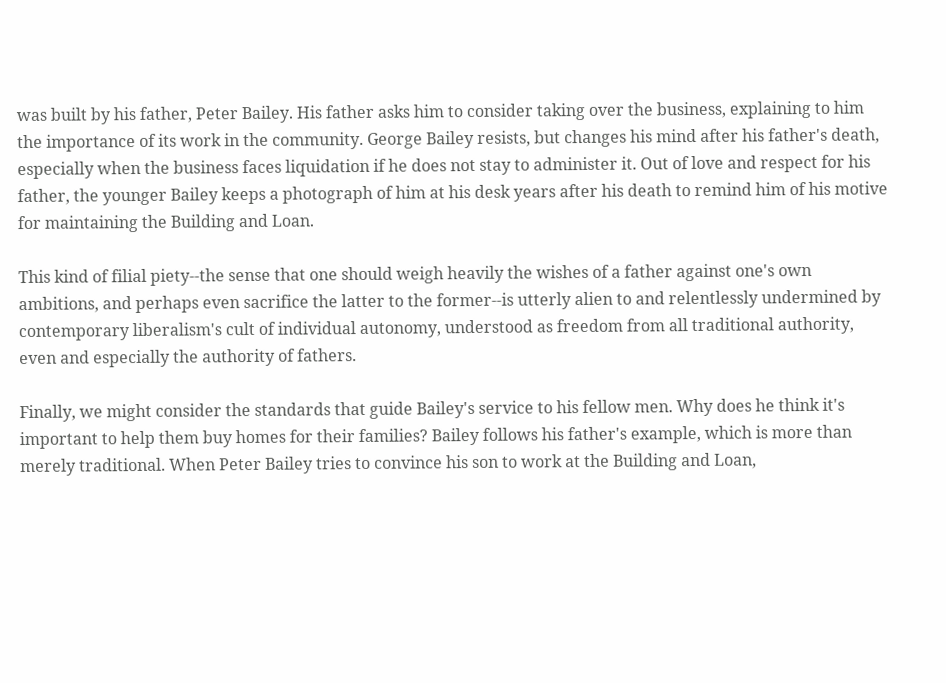was built by his father, Peter Bailey. His father asks him to consider taking over the business, explaining to him the importance of its work in the community. George Bailey resists, but changes his mind after his father's death, especially when the business faces liquidation if he does not stay to administer it. Out of love and respect for his father, the younger Bailey keeps a photograph of him at his desk years after his death to remind him of his motive for maintaining the Building and Loan.

This kind of filial piety--the sense that one should weigh heavily the wishes of a father against one's own ambitions, and perhaps even sacrifice the latter to the former--is utterly alien to and relentlessly undermined by contemporary liberalism's cult of individual autonomy, understood as freedom from all traditional authority, even and especially the authority of fathers.

Finally, we might consider the standards that guide Bailey's service to his fellow men. Why does he think it's important to help them buy homes for their families? Bailey follows his father's example, which is more than merely traditional. When Peter Bailey tries to convince his son to work at the Building and Loan,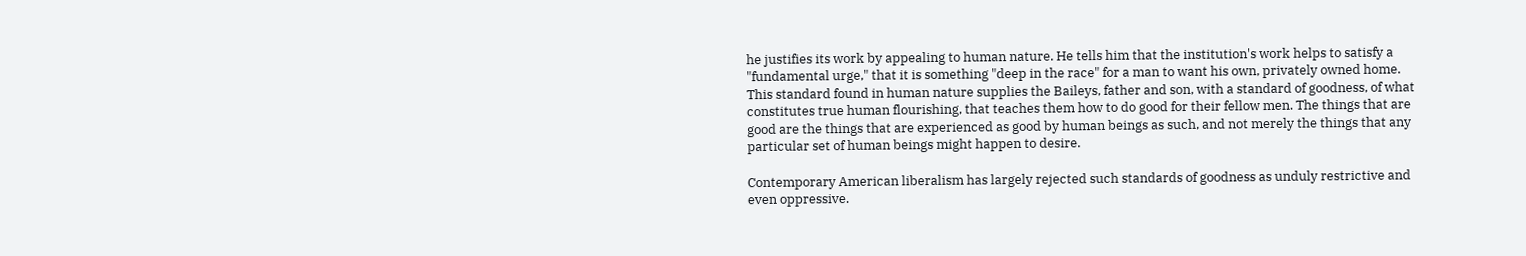he justifies its work by appealing to human nature. He tells him that the institution's work helps to satisfy a "fundamental urge," that it is something "deep in the race" for a man to want his own, privately owned home. This standard found in human nature supplies the Baileys, father and son, with a standard of goodness, of what constitutes true human flourishing, that teaches them how to do good for their fellow men. The things that are good are the things that are experienced as good by human beings as such, and not merely the things that any particular set of human beings might happen to desire.

Contemporary American liberalism has largely rejected such standards of goodness as unduly restrictive and even oppressive.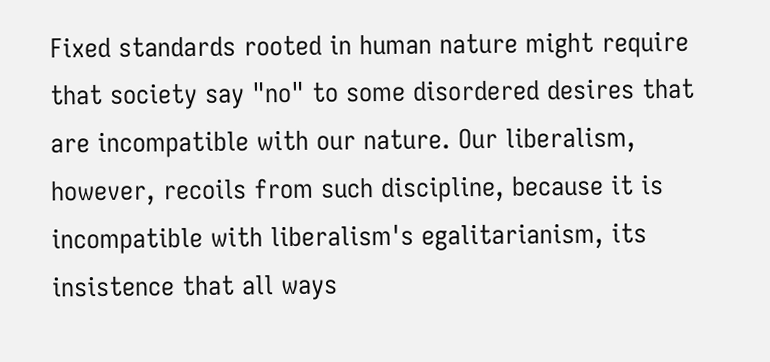Fixed standards rooted in human nature might require that society say "no" to some disordered desires that are incompatible with our nature. Our liberalism, however, recoils from such discipline, because it is incompatible with liberalism's egalitarianism, its insistence that all ways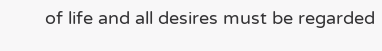of life and all desires must be regarded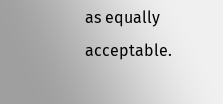as equally acceptable.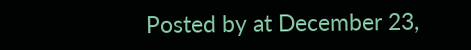Posted by at December 23,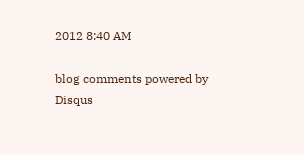2012 8:40 AM

blog comments powered by Disqus